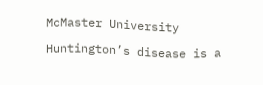McMaster University

Huntington’s disease is a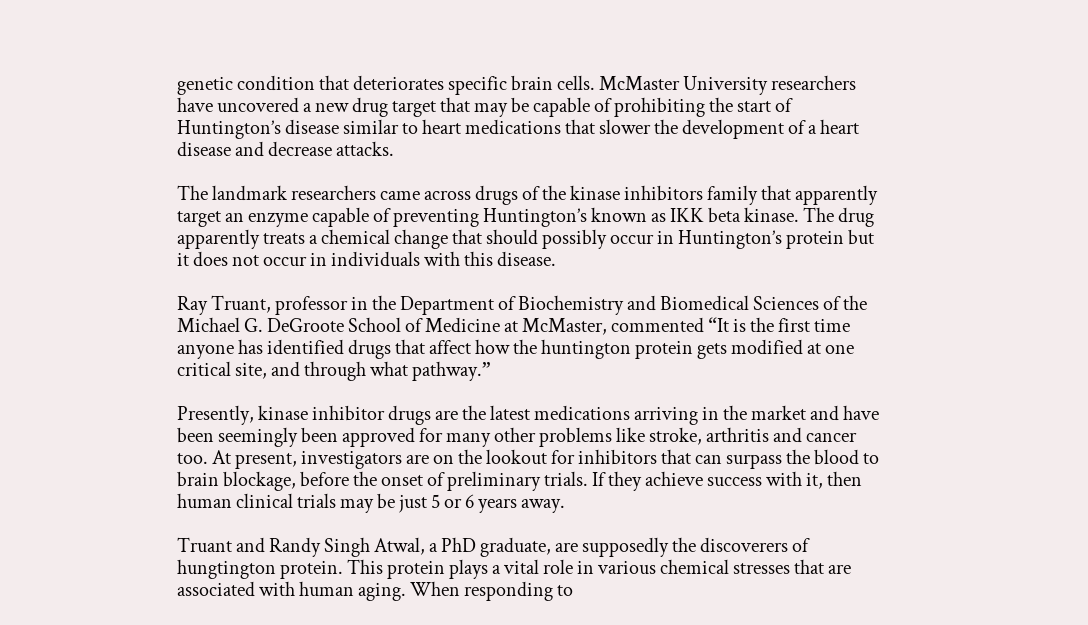genetic condition that deteriorates specific brain cells. McMaster University researchers have uncovered a new drug target that may be capable of prohibiting the start of Huntington’s disease similar to heart medications that slower the development of a heart disease and decrease attacks.

The landmark researchers came across drugs of the kinase inhibitors family that apparently target an enzyme capable of preventing Huntington’s known as IKK beta kinase. The drug apparently treats a chemical change that should possibly occur in Huntington’s protein but it does not occur in individuals with this disease.

Ray Truant, professor in the Department of Biochemistry and Biomedical Sciences of the Michael G. DeGroote School of Medicine at McMaster, commented “It is the first time anyone has identified drugs that affect how the huntington protein gets modified at one critical site, and through what pathway.”

Presently, kinase inhibitor drugs are the latest medications arriving in the market and have been seemingly been approved for many other problems like stroke, arthritis and cancer too. At present, investigators are on the lookout for inhibitors that can surpass the blood to brain blockage, before the onset of preliminary trials. If they achieve success with it, then human clinical trials may be just 5 or 6 years away.

Truant and Randy Singh Atwal, a PhD graduate, are supposedly the discoverers of hungtington protein. This protein plays a vital role in various chemical stresses that are associated with human aging. When responding to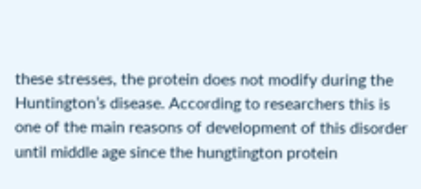these stresses, the protein does not modify during the Huntington’s disease. According to researchers this is one of the main reasons of development of this disorder until middle age since the hungtington protein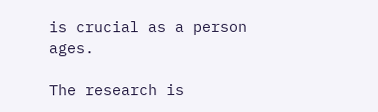is crucial as a person ages.

The research is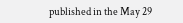published in the May 29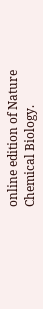online edition of Nature Chemical Biology.